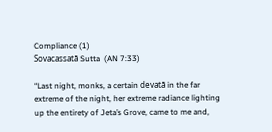Compliance (1)
Sovacassatā Sutta  (AN 7:33)

“Last night, monks, a certain devatā in the far extreme of the night, her extreme radiance lighting up the entirety of Jeta’s Grove, came to me and,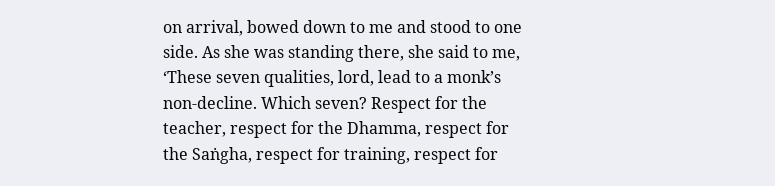on arrival, bowed down to me and stood to one side. As she was standing there, she said to me, ‘These seven qualities, lord, lead to a monk’s non-decline. Which seven? Respect for the teacher, respect for the Dhamma, respect for the Saṅgha, respect for training, respect for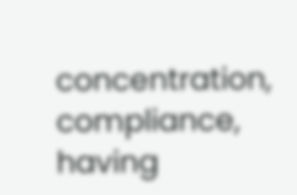concentration, compliance, having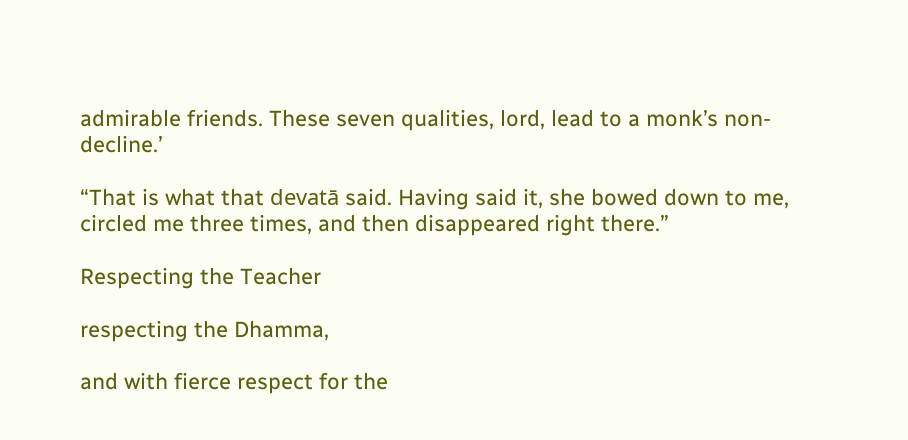admirable friends. These seven qualities, lord, lead to a monk’s non-decline.’

“That is what that devatā said. Having said it, she bowed down to me, circled me three times, and then disappeared right there.”

Respecting the Teacher

respecting the Dhamma,

and with fierce respect for the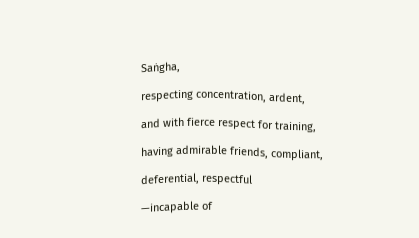Saṅgha,

respecting concentration, ardent,

and with fierce respect for training,

having admirable friends, compliant,

deferential, respectful

—incapable of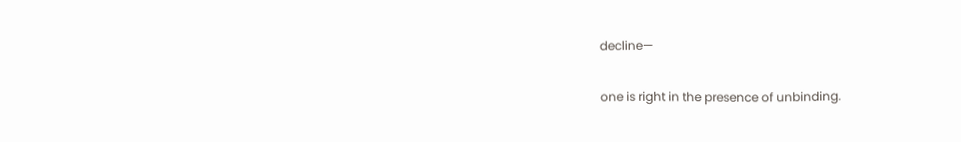decline—

one is right in the presence of unbinding.